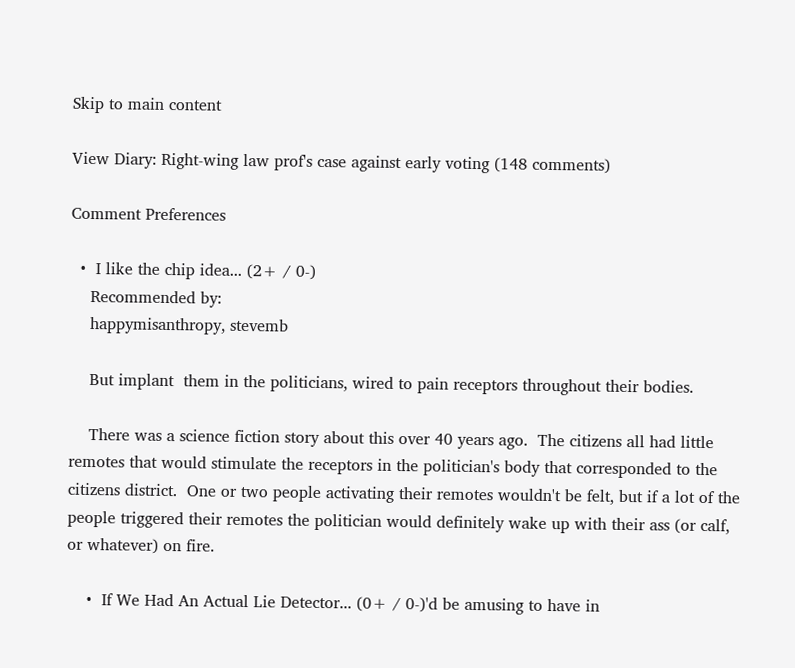Skip to main content

View Diary: Right-wing law prof's case against early voting (148 comments)

Comment Preferences

  •  I like the chip idea... (2+ / 0-)
    Recommended by:
    happymisanthropy, stevemb

    But implant  them in the politicians, wired to pain receptors throughout their bodies.

    There was a science fiction story about this over 40 years ago.  The citizens all had little remotes that would stimulate the receptors in the politician's body that corresponded to the citizens district.  One or two people activating their remotes wouldn't be felt, but if a lot of the people triggered their remotes the politician would definitely wake up with their ass (or calf, or whatever) on fire.

    •  If We Had An Actual Lie Detector... (0+ / 0-)'d be amusing to have in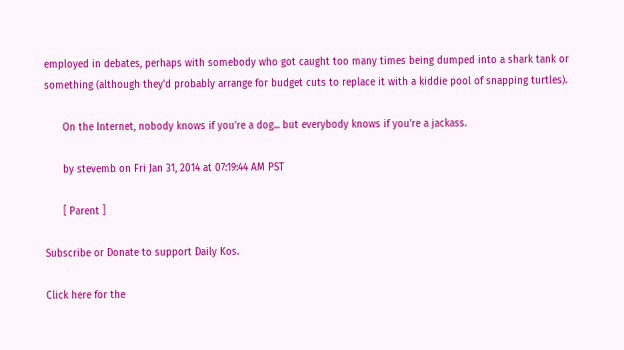employed in debates, perhaps with somebody who got caught too many times being dumped into a shark tank or something (although they'd probably arrange for budget cuts to replace it with a kiddie pool of snapping turtles).

      On the Internet, nobody knows if you're a dog... but everybody knows if you're a jackass.

      by stevemb on Fri Jan 31, 2014 at 07:19:44 AM PST

      [ Parent ]

Subscribe or Donate to support Daily Kos.

Click here for the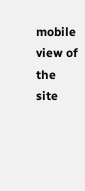mobile view of the site